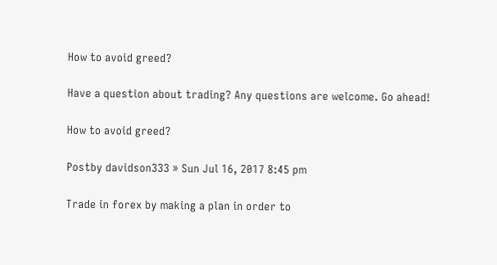How to avoid greed?

Have a question about trading? Any questions are welcome. Go ahead!

How to avoid greed?

Postby davidson333 » Sun Jul 16, 2017 8:45 pm

Trade in forex by making a plan in order to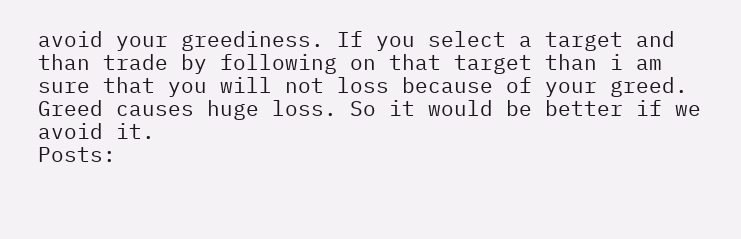avoid your greediness. If you select a target and than trade by following on that target than i am sure that you will not loss because of your greed. Greed causes huge loss. So it would be better if we avoid it.
Posts: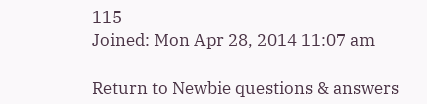115
Joined: Mon Apr 28, 2014 11:07 am

Return to Newbie questions & answers